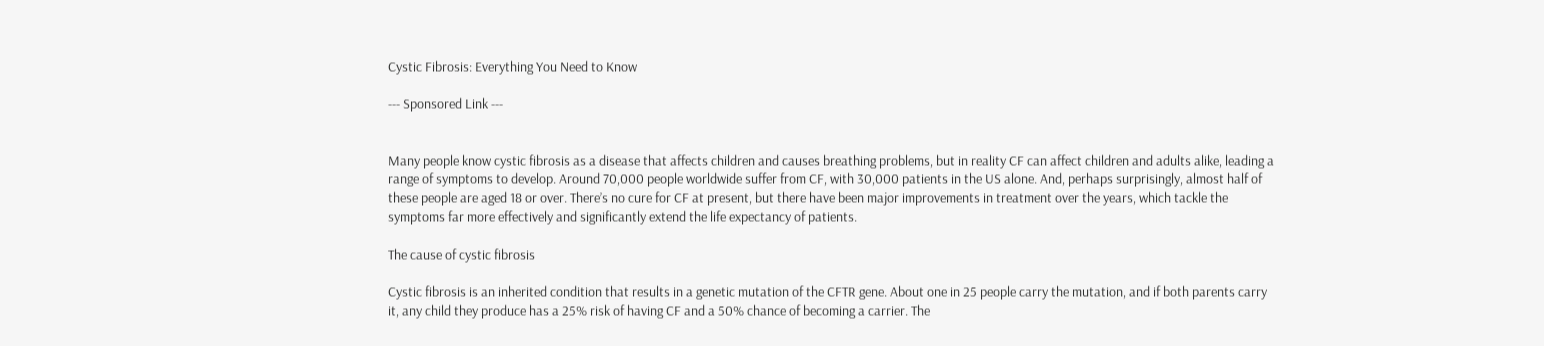Cystic Fibrosis: Everything You Need to Know

--- Sponsored Link ---


Many people know cystic fibrosis as a disease that affects children and causes breathing problems, but in reality CF can affect children and adults alike, leading a range of symptoms to develop. Around 70,000 people worldwide suffer from CF, with 30,000 patients in the US alone. And, perhaps surprisingly, almost half of these people are aged 18 or over. There’s no cure for CF at present, but there have been major improvements in treatment over the years, which tackle the symptoms far more effectively and significantly extend the life expectancy of patients.

The cause of cystic fibrosis

Cystic fibrosis is an inherited condition that results in a genetic mutation of the CFTR gene. About one in 25 people carry the mutation, and if both parents carry it, any child they produce has a 25% risk of having CF and a 50% chance of becoming a carrier. The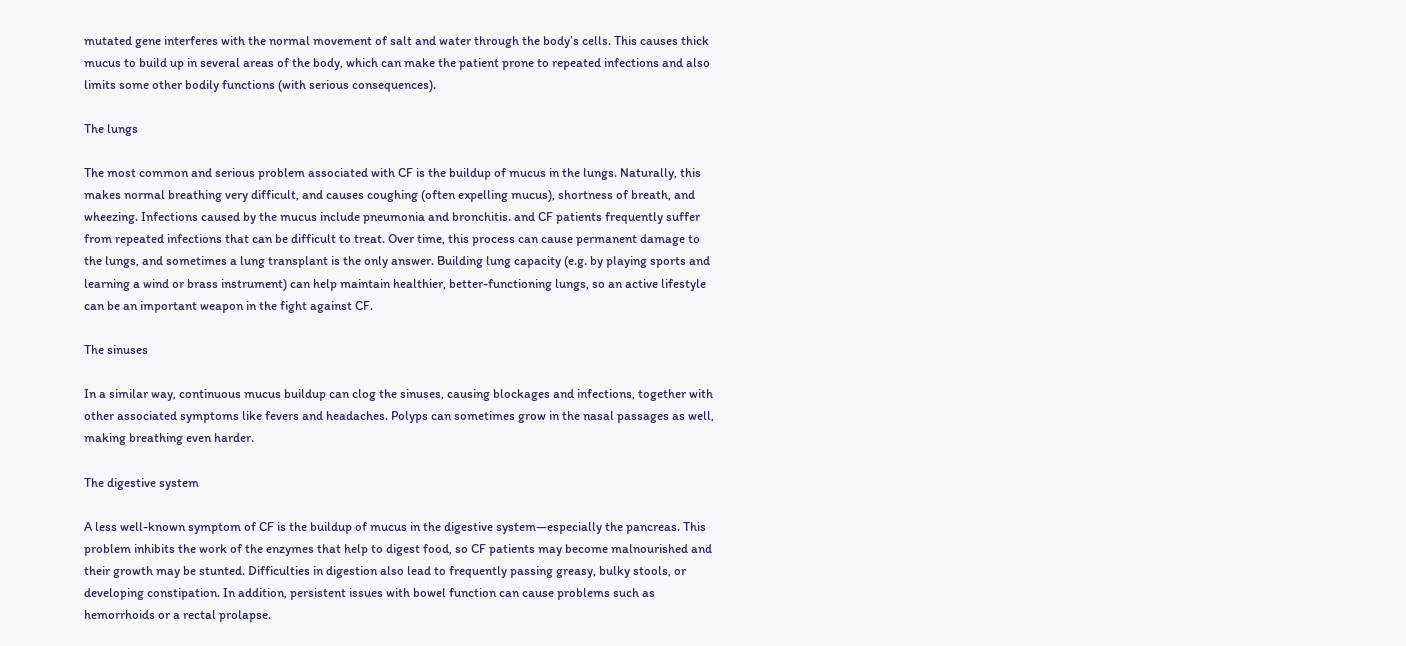mutated gene interferes with the normal movement of salt and water through the body’s cells. This causes thick mucus to build up in several areas of the body, which can make the patient prone to repeated infections and also limits some other bodily functions (with serious consequences).

The lungs

The most common and serious problem associated with CF is the buildup of mucus in the lungs. Naturally, this makes normal breathing very difficult, and causes coughing (often expelling mucus), shortness of breath, and wheezing. Infections caused by the mucus include pneumonia and bronchitis. and CF patients frequently suffer from repeated infections that can be difficult to treat. Over time, this process can cause permanent damage to the lungs, and sometimes a lung transplant is the only answer. Building lung capacity (e.g. by playing sports and learning a wind or brass instrument) can help maintain healthier, better-functioning lungs, so an active lifestyle can be an important weapon in the fight against CF.

The sinuses

In a similar way, continuous mucus buildup can clog the sinuses, causing blockages and infections, together with other associated symptoms like fevers and headaches. Polyps can sometimes grow in the nasal passages as well, making breathing even harder.

The digestive system

A less well-known symptom of CF is the buildup of mucus in the digestive system—especially the pancreas. This problem inhibits the work of the enzymes that help to digest food, so CF patients may become malnourished and their growth may be stunted. Difficulties in digestion also lead to frequently passing greasy, bulky stools, or developing constipation. In addition, persistent issues with bowel function can cause problems such as hemorrhoids or a rectal prolapse.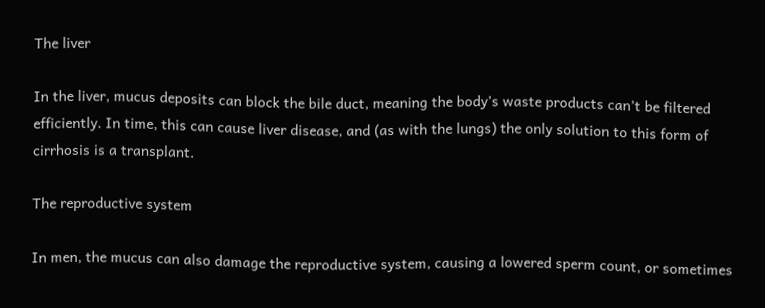The liver

In the liver, mucus deposits can block the bile duct, meaning the body’s waste products can’t be filtered efficiently. In time, this can cause liver disease, and (as with the lungs) the only solution to this form of cirrhosis is a transplant.

The reproductive system

In men, the mucus can also damage the reproductive system, causing a lowered sperm count, or sometimes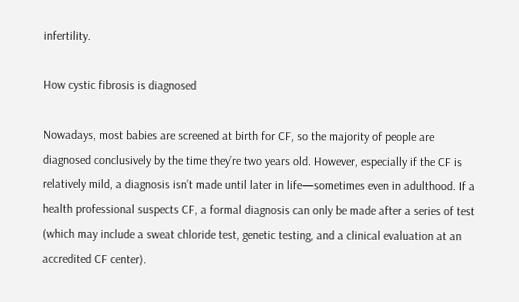infertility.

How cystic fibrosis is diagnosed

Nowadays, most babies are screened at birth for CF, so the majority of people are diagnosed conclusively by the time they’re two years old. However, especially if the CF is relatively mild, a diagnosis isn’t made until later in life—sometimes even in adulthood. If a health professional suspects CF, a formal diagnosis can only be made after a series of test (which may include a sweat chloride test, genetic testing, and a clinical evaluation at an accredited CF center).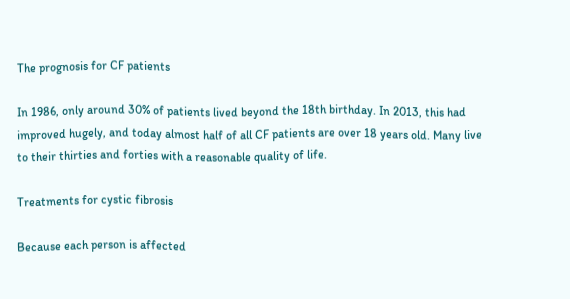The prognosis for CF patients

In 1986, only around 30% of patients lived beyond the 18th birthday. In 2013, this had improved hugely, and today almost half of all CF patients are over 18 years old. Many live to their thirties and forties with a reasonable quality of life.

Treatments for cystic fibrosis

Because each person is affected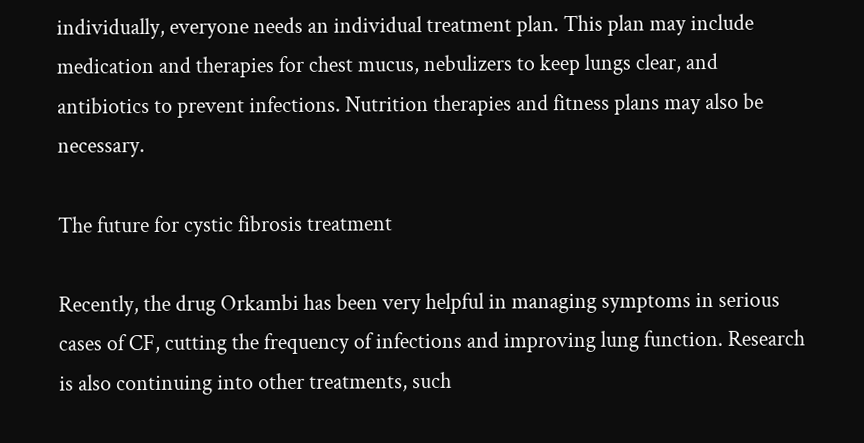individually, everyone needs an individual treatment plan. This plan may include medication and therapies for chest mucus, nebulizers to keep lungs clear, and antibiotics to prevent infections. Nutrition therapies and fitness plans may also be necessary.

The future for cystic fibrosis treatment

Recently, the drug Orkambi has been very helpful in managing symptoms in serious cases of CF, cutting the frequency of infections and improving lung function. Research is also continuing into other treatments, such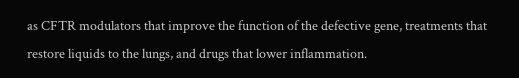as CFTR modulators that improve the function of the defective gene, treatments that restore liquids to the lungs, and drugs that lower inflammation.